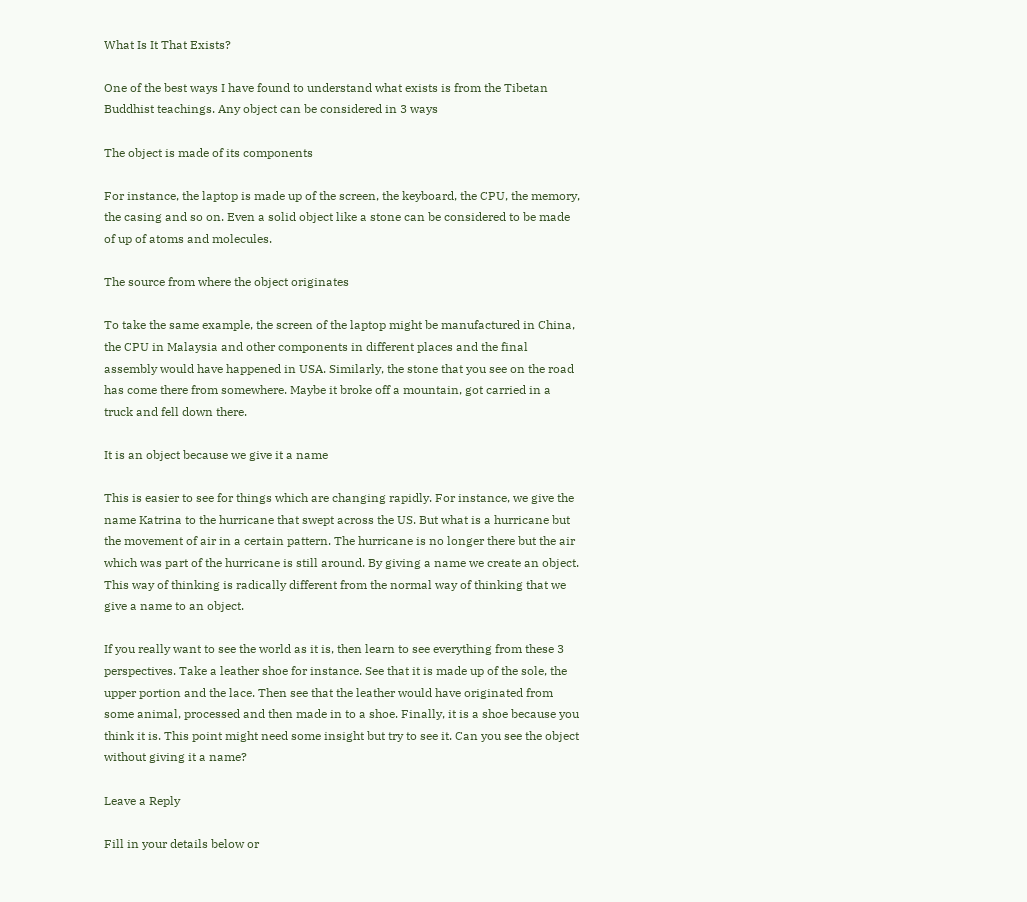What Is It That Exists?

One of the best ways I have found to understand what exists is from the Tibetan Buddhist teachings. Any object can be considered in 3 ways

The object is made of its components

For instance, the laptop is made up of the screen, the keyboard, the CPU, the memory, the casing and so on. Even a solid object like a stone can be considered to be made of up of atoms and molecules.

The source from where the object originates

To take the same example, the screen of the laptop might be manufactured in China, the CPU in Malaysia and other components in different places and the final assembly would have happened in USA. Similarly, the stone that you see on the road has come there from somewhere. Maybe it broke off a mountain, got carried in a truck and fell down there.

It is an object because we give it a name

This is easier to see for things which are changing rapidly. For instance, we give the name Katrina to the hurricane that swept across the US. But what is a hurricane but the movement of air in a certain pattern. The hurricane is no longer there but the air which was part of the hurricane is still around. By giving a name we create an object. This way of thinking is radically different from the normal way of thinking that we give a name to an object.

If you really want to see the world as it is, then learn to see everything from these 3 perspectives. Take a leather shoe for instance. See that it is made up of the sole, the upper portion and the lace. Then see that the leather would have originated from some animal, processed and then made in to a shoe. Finally, it is a shoe because you think it is. This point might need some insight but try to see it. Can you see the object without giving it a name?

Leave a Reply

Fill in your details below or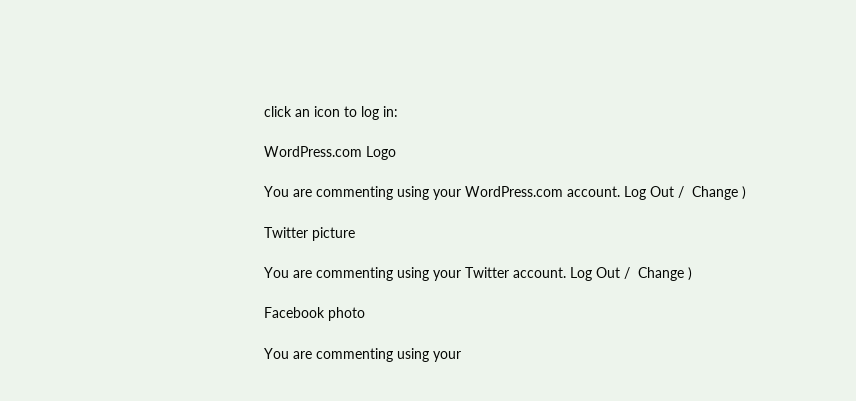click an icon to log in:

WordPress.com Logo

You are commenting using your WordPress.com account. Log Out /  Change )

Twitter picture

You are commenting using your Twitter account. Log Out /  Change )

Facebook photo

You are commenting using your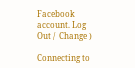Facebook account. Log Out /  Change )

Connecting to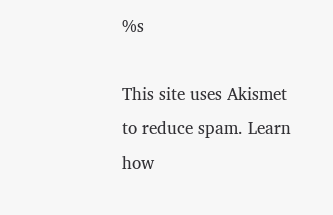%s

This site uses Akismet to reduce spam. Learn how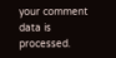your comment data is processed.